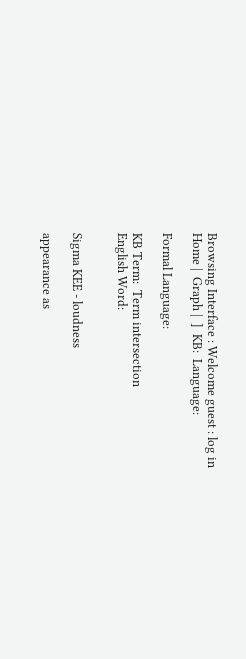Browsing Interface : Welcome guest : log in
Home |  Graph |  ]  KB:  Language:

Formal Language:

KB Term:  Term intersection
English Word:


Sigma KEE - loudness

appearance as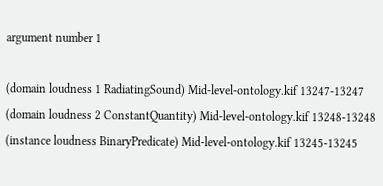argument number 1

(domain loudness 1 RadiatingSound) Mid-level-ontology.kif 13247-13247
(domain loudness 2 ConstantQuantity) Mid-level-ontology.kif 13248-13248
(instance loudness BinaryPredicate) Mid-level-ontology.kif 13245-13245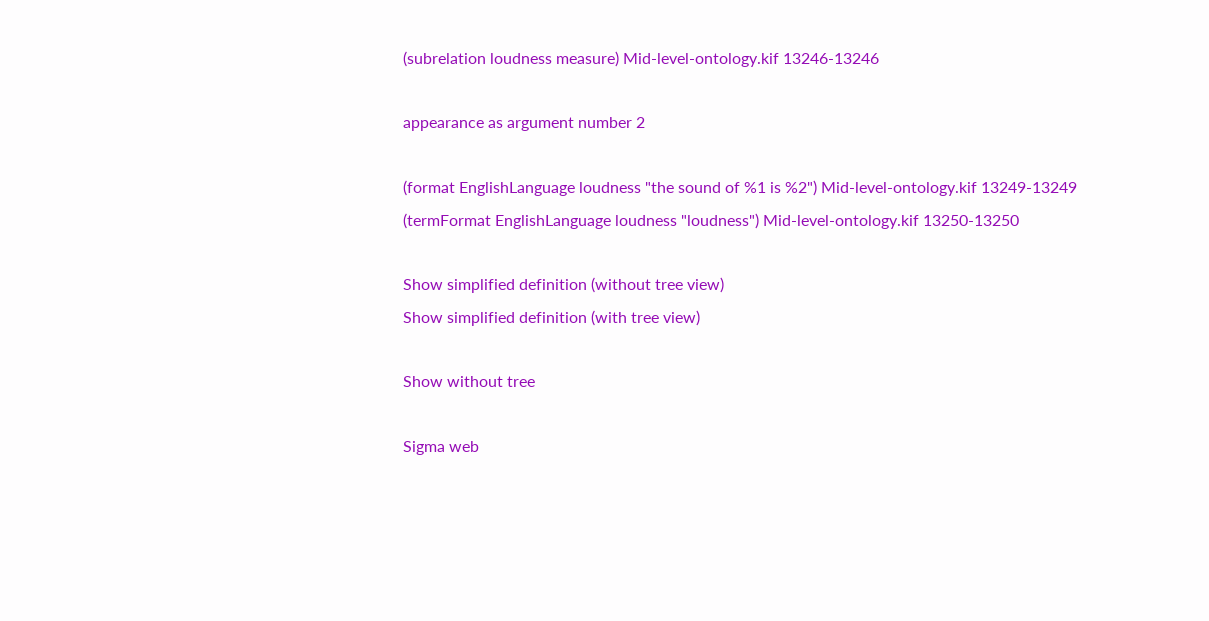(subrelation loudness measure) Mid-level-ontology.kif 13246-13246

appearance as argument number 2

(format EnglishLanguage loudness "the sound of %1 is %2") Mid-level-ontology.kif 13249-13249
(termFormat EnglishLanguage loudness "loudness") Mid-level-ontology.kif 13250-13250

Show simplified definition (without tree view)
Show simplified definition (with tree view)

Show without tree

Sigma web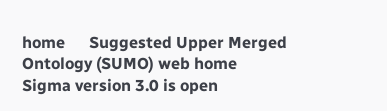home      Suggested Upper Merged Ontology (SUMO) web home
Sigma version 3.0 is open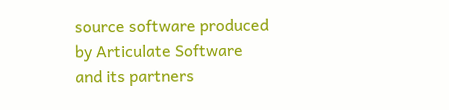source software produced by Articulate Software and its partners